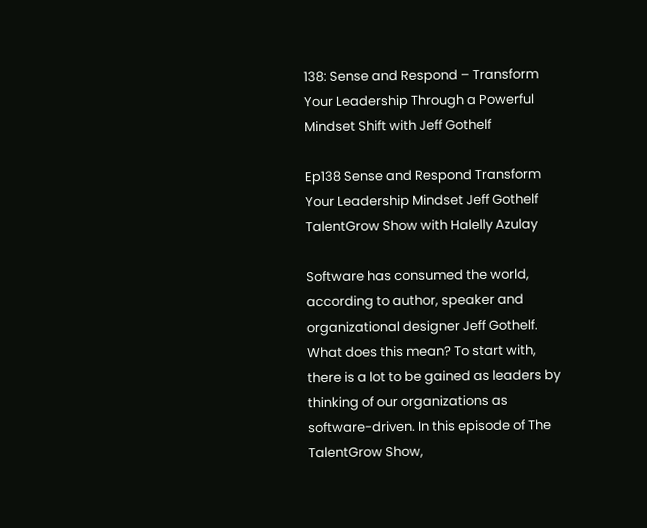138: Sense and Respond – Transform Your Leadership Through a Powerful Mindset Shift with Jeff Gothelf

Ep138 Sense and Respond Transform Your Leadership Mindset Jeff Gothelf TalentGrow Show with Halelly Azulay

Software has consumed the world, according to author, speaker and organizational designer Jeff Gothelf. What does this mean? To start with, there is a lot to be gained as leaders by thinking of our organizations as software-driven. In this episode of The TalentGrow Show,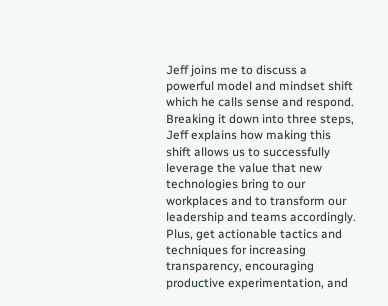Jeff joins me to discuss a powerful model and mindset shift which he calls sense and respond. Breaking it down into three steps, Jeff explains how making this shift allows us to successfully leverage the value that new technologies bring to our workplaces and to transform our leadership and teams accordingly. Plus, get actionable tactics and techniques for increasing transparency, encouraging productive experimentation, and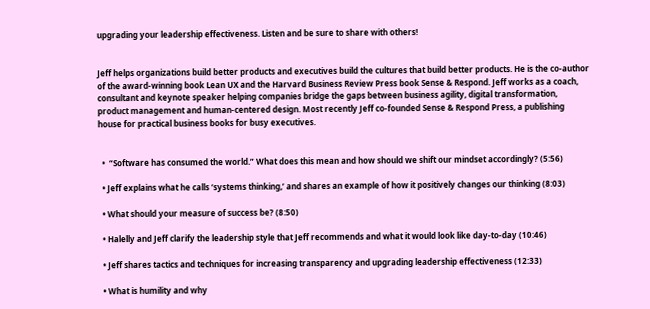upgrading your leadership effectiveness. Listen and be sure to share with others!


Jeff helps organizations build better products and executives build the cultures that build better products. He is the co-author of the award-winning book Lean UX and the Harvard Business Review Press book Sense & Respond. Jeff works as a coach, consultant and keynote speaker helping companies bridge the gaps between business agility, digital transformation, product management and human-centered design. Most recently Jeff co-founded Sense & Respond Press, a publishing house for practical business books for busy executives.


  •  “Software has consumed the world.” What does this mean and how should we shift our mindset accordingly? (5:56)

  • Jeff explains what he calls ‘systems thinking,’ and shares an example of how it positively changes our thinking (8:03)

  • What should your measure of success be? (8:50)

  • Halelly and Jeff clarify the leadership style that Jeff recommends and what it would look like day-to-day (10:46)

  • Jeff shares tactics and techniques for increasing transparency and upgrading leadership effectiveness (12:33)

  • What is humility and why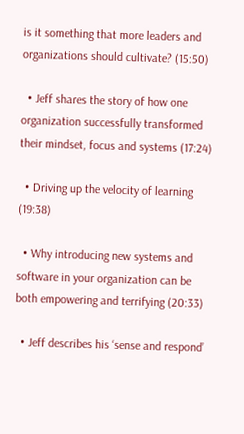is it something that more leaders and organizations should cultivate? (15:50)

  • Jeff shares the story of how one organization successfully transformed their mindset, focus and systems (17:24)

  • Driving up the velocity of learning (19:38)

  • Why introducing new systems and software in your organization can be both empowering and terrifying (20:33)

  • Jeff describes his ‘sense and respond’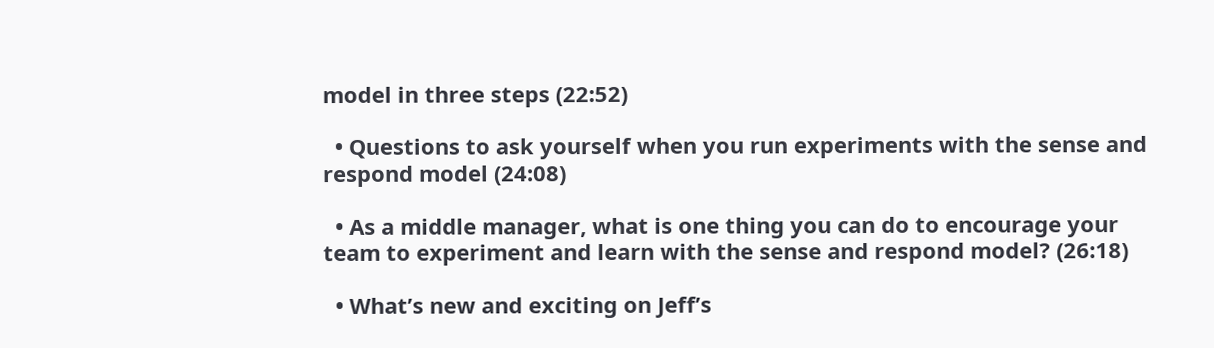model in three steps (22:52)

  • Questions to ask yourself when you run experiments with the sense and respond model (24:08)

  • As a middle manager, what is one thing you can do to encourage your team to experiment and learn with the sense and respond model? (26:18)

  • What’s new and exciting on Jeff’s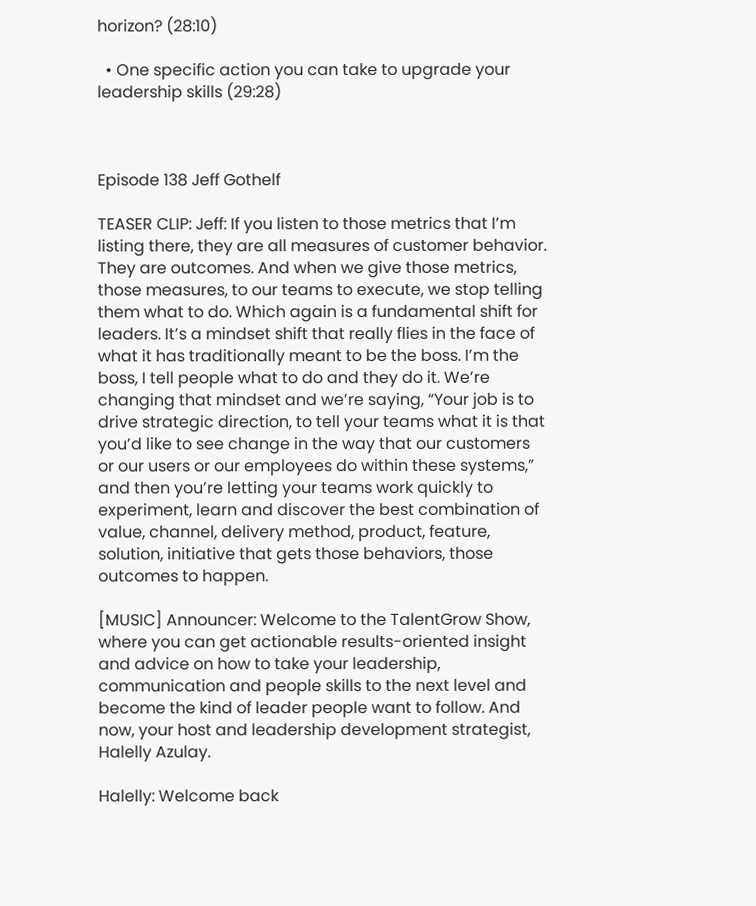horizon? (28:10)

  • One specific action you can take to upgrade your leadership skills (29:28)



Episode 138 Jeff Gothelf

TEASER CLIP: Jeff: If you listen to those metrics that I’m listing there, they are all measures of customer behavior. They are outcomes. And when we give those metrics, those measures, to our teams to execute, we stop telling them what to do. Which again is a fundamental shift for leaders. It’s a mindset shift that really flies in the face of what it has traditionally meant to be the boss. I’m the boss, I tell people what to do and they do it. We’re changing that mindset and we’re saying, “Your job is to drive strategic direction, to tell your teams what it is that you’d like to see change in the way that our customers or our users or our employees do within these systems,” and then you’re letting your teams work quickly to experiment, learn and discover the best combination of value, channel, delivery method, product, feature, solution, initiative that gets those behaviors, those outcomes to happen.

[MUSIC] Announcer: Welcome to the TalentGrow Show, where you can get actionable results-oriented insight and advice on how to take your leadership, communication and people skills to the next level and become the kind of leader people want to follow. And now, your host and leadership development strategist, Halelly Azulay.

Halelly: Welcome back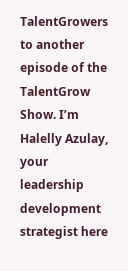TalentGrowers to another episode of the TalentGrow Show. I’m Halelly Azulay, your leadership development strategist here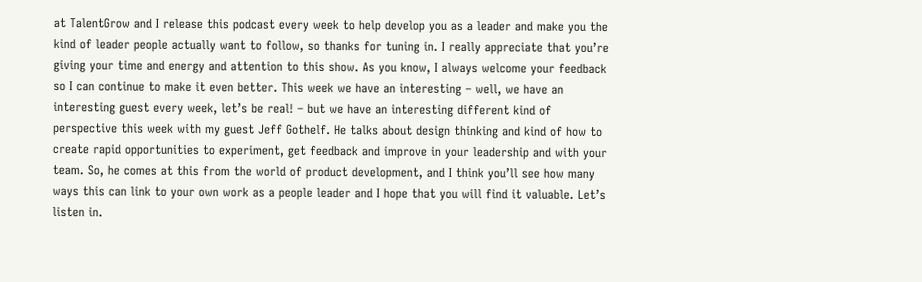at TalentGrow and I release this podcast every week to help develop you as a leader and make you the kind of leader people actually want to follow, so thanks for tuning in. I really appreciate that you’re giving your time and energy and attention to this show. As you know, I always welcome your feedback so I can continue to make it even better. This week we have an interesting – well, we have an interesting guest every week, let’s be real! – but we have an interesting different kind of perspective this week with my guest Jeff Gothelf. He talks about design thinking and kind of how to create rapid opportunities to experiment, get feedback and improve in your leadership and with your team. So, he comes at this from the world of product development, and I think you’ll see how many ways this can link to your own work as a people leader and I hope that you will find it valuable. Let’s listen in.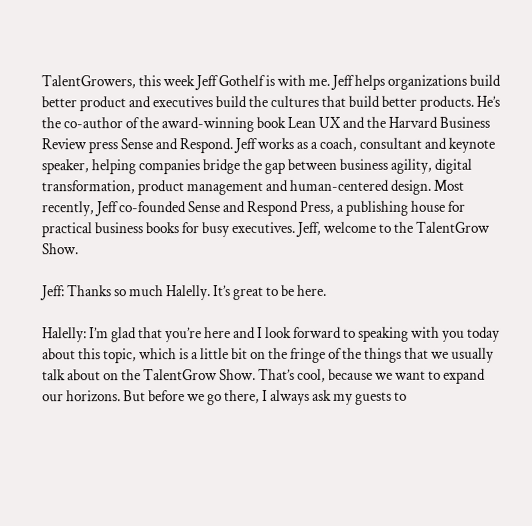TalentGrowers, this week Jeff Gothelf is with me. Jeff helps organizations build better product and executives build the cultures that build better products. He’s the co-author of the award-winning book Lean UX and the Harvard Business Review press Sense and Respond. Jeff works as a coach, consultant and keynote speaker, helping companies bridge the gap between business agility, digital transformation, product management and human-centered design. Most recently, Jeff co-founded Sense and Respond Press, a publishing house for practical business books for busy executives. Jeff, welcome to the TalentGrow Show.

Jeff: Thanks so much Halelly. It’s great to be here.

Halelly: I’m glad that you’re here and I look forward to speaking with you today about this topic, which is a little bit on the fringe of the things that we usually talk about on the TalentGrow Show. That’s cool, because we want to expand our horizons. But before we go there, I always ask my guests to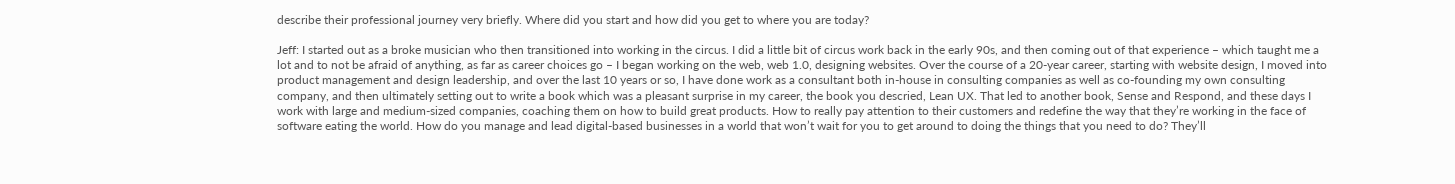describe their professional journey very briefly. Where did you start and how did you get to where you are today?

Jeff: I started out as a broke musician who then transitioned into working in the circus. I did a little bit of circus work back in the early 90s, and then coming out of that experience – which taught me a lot and to not be afraid of anything, as far as career choices go – I began working on the web, web 1.0, designing websites. Over the course of a 20-year career, starting with website design, I moved into product management and design leadership, and over the last 10 years or so, I have done work as a consultant both in-house in consulting companies as well as co-founding my own consulting company, and then ultimately setting out to write a book which was a pleasant surprise in my career, the book you descried, Lean UX. That led to another book, Sense and Respond, and these days I work with large and medium-sized companies, coaching them on how to build great products. How to really pay attention to their customers and redefine the way that they’re working in the face of software eating the world. How do you manage and lead digital-based businesses in a world that won’t wait for you to get around to doing the things that you need to do? They’ll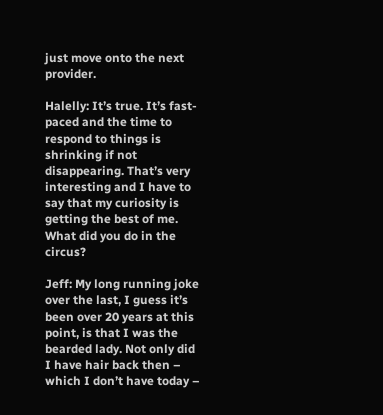just move onto the next provider.

Halelly: It’s true. It’s fast-paced and the time to respond to things is shrinking if not disappearing. That’s very interesting and I have to say that my curiosity is getting the best of me. What did you do in the circus?

Jeff: My long running joke over the last, I guess it’s been over 20 years at this point, is that I was the bearded lady. Not only did I have hair back then – which I don’t have today –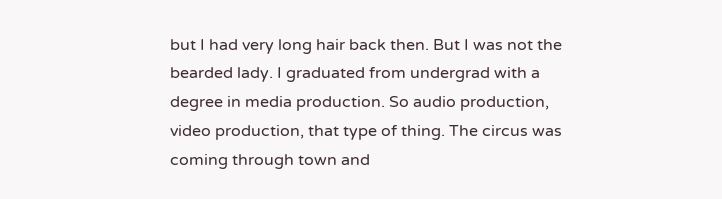but I had very long hair back then. But I was not the bearded lady. I graduated from undergrad with a degree in media production. So audio production, video production, that type of thing. The circus was coming through town and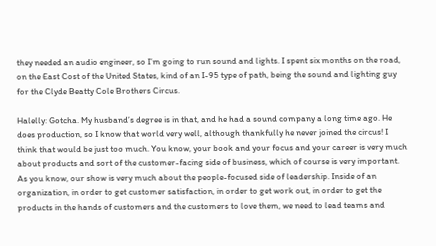they needed an audio engineer, so I’m going to run sound and lights. I spent six months on the road, on the East Cost of the United States, kind of an I-95 type of path, being the sound and lighting guy for the Clyde Beatty Cole Brothers Circus.

Halelly: Gotcha. My husband’s degree is in that, and he had a sound company a long time ago. He does production, so I know that world very well, although thankfully he never joined the circus! I think that would be just too much. You know, your book and your focus and your career is very much about products and sort of the customer-facing side of business, which of course is very important. As you know, our show is very much about the people-focused side of leadership. Inside of an organization, in order to get customer satisfaction, in order to get work out, in order to get the products in the hands of customers and the customers to love them, we need to lead teams and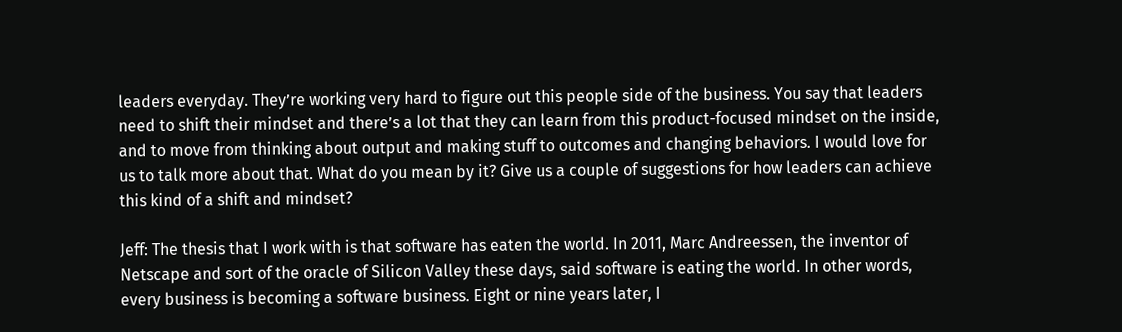leaders everyday. They’re working very hard to figure out this people side of the business. You say that leaders need to shift their mindset and there’s a lot that they can learn from this product-focused mindset on the inside, and to move from thinking about output and making stuff to outcomes and changing behaviors. I would love for us to talk more about that. What do you mean by it? Give us a couple of suggestions for how leaders can achieve this kind of a shift and mindset?

Jeff: The thesis that I work with is that software has eaten the world. In 2011, Marc Andreessen, the inventor of Netscape and sort of the oracle of Silicon Valley these days, said software is eating the world. In other words, every business is becoming a software business. Eight or nine years later, I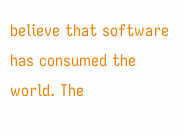believe that software has consumed the world. The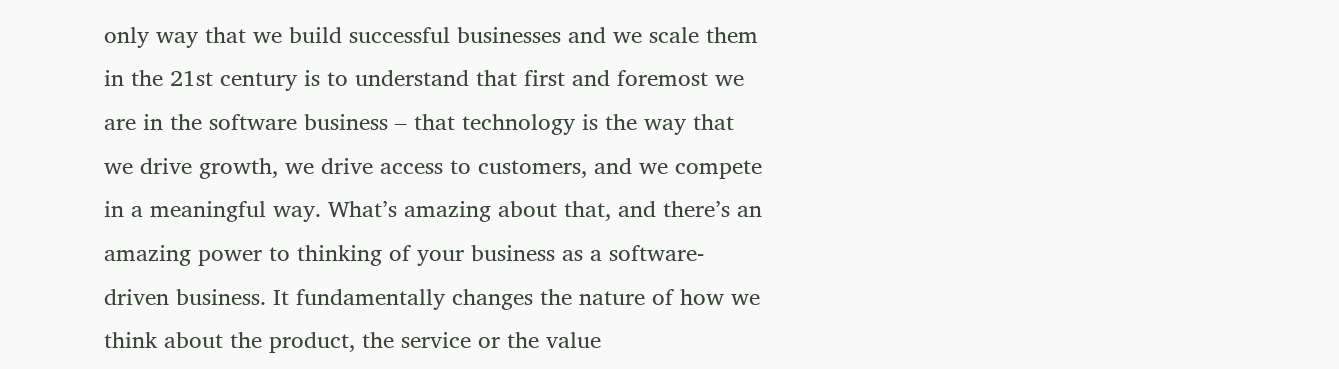only way that we build successful businesses and we scale them in the 21st century is to understand that first and foremost we are in the software business – that technology is the way that we drive growth, we drive access to customers, and we compete in a meaningful way. What’s amazing about that, and there’s an amazing power to thinking of your business as a software-driven business. It fundamentally changes the nature of how we think about the product, the service or the value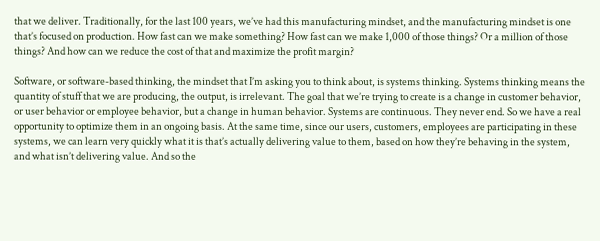that we deliver. Traditionally, for the last 100 years, we’ve had this manufacturing mindset, and the manufacturing mindset is one that’s focused on production. How fast can we make something? How fast can we make 1,000 of those things? Or a million of those things? And how can we reduce the cost of that and maximize the profit margin?

Software, or software-based thinking, the mindset that I’m asking you to think about, is systems thinking. Systems thinking means the quantity of stuff that we are producing, the output, is irrelevant. The goal that we’re trying to create is a change in customer behavior, or user behavior or employee behavior, but a change in human behavior. Systems are continuous. They never end. So we have a real opportunity to optimize them in an ongoing basis. At the same time, since our users, customers, employees are participating in these systems, we can learn very quickly what it is that’s actually delivering value to them, based on how they’re behaving in the system, and what isn’t delivering value. And so the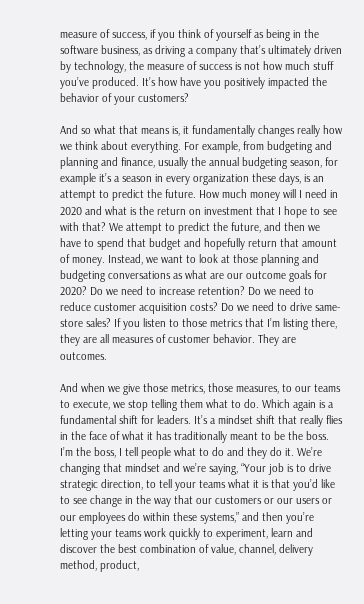measure of success, if you think of yourself as being in the software business, as driving a company that’s ultimately driven by technology, the measure of success is not how much stuff you’ve produced. It’s how have you positively impacted the behavior of your customers?

And so what that means is, it fundamentally changes really how we think about everything. For example, from budgeting and planning and finance, usually the annual budgeting season, for example it’s a season in every organization these days, is an attempt to predict the future. How much money will I need in 2020 and what is the return on investment that I hope to see with that? We attempt to predict the future, and then we have to spend that budget and hopefully return that amount of money. Instead, we want to look at those planning and budgeting conversations as what are our outcome goals for 2020? Do we need to increase retention? Do we need to reduce customer acquisition costs? Do we need to drive same-store sales? If you listen to those metrics that I’m listing there, they are all measures of customer behavior. They are outcomes.

And when we give those metrics, those measures, to our teams to execute, we stop telling them what to do. Which again is a fundamental shift for leaders. It’s a mindset shift that really flies in the face of what it has traditionally meant to be the boss. I’m the boss, I tell people what to do and they do it. We’re changing that mindset and we’re saying, “Your job is to drive strategic direction, to tell your teams what it is that you’d like to see change in the way that our customers or our users or our employees do within these systems,” and then you’re letting your teams work quickly to experiment, learn and discover the best combination of value, channel, delivery method, product,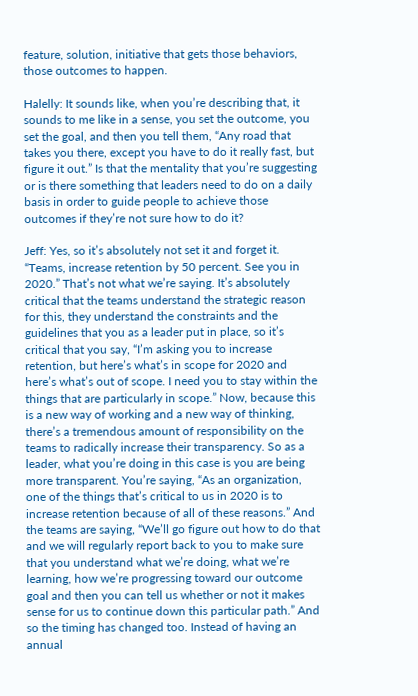feature, solution, initiative that gets those behaviors, those outcomes to happen.

Halelly: It sounds like, when you’re describing that, it sounds to me like in a sense, you set the outcome, you set the goal, and then you tell them, “Any road that takes you there, except you have to do it really fast, but figure it out.” Is that the mentality that you’re suggesting or is there something that leaders need to do on a daily basis in order to guide people to achieve those outcomes if they’re not sure how to do it?

Jeff: Yes, so it’s absolutely not set it and forget it. “Teams, increase retention by 50 percent. See you in 2020.” That’s not what we’re saying. It’s absolutely critical that the teams understand the strategic reason for this, they understand the constraints and the guidelines that you as a leader put in place, so it’s critical that you say, “I’m asking you to increase retention, but here’s what’s in scope for 2020 and here’s what’s out of scope. I need you to stay within the things that are particularly in scope.” Now, because this is a new way of working and a new way of thinking, there’s a tremendous amount of responsibility on the teams to radically increase their transparency. So as a leader, what you’re doing in this case is you are being more transparent. You’re saying, “As an organization, one of the things that’s critical to us in 2020 is to increase retention because of all of these reasons.” And the teams are saying, “We’ll go figure out how to do that and we will regularly report back to you to make sure that you understand what we’re doing, what we’re learning, how we’re progressing toward our outcome goal and then you can tell us whether or not it makes sense for us to continue down this particular path.” And so the timing has changed too. Instead of having an annual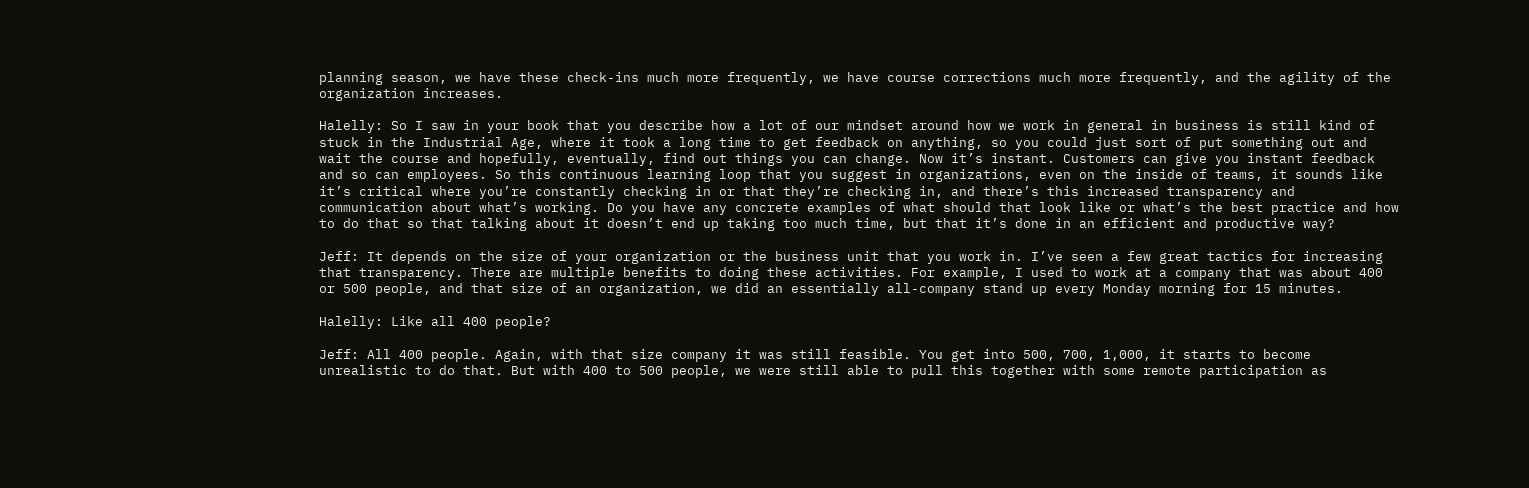planning season, we have these check-ins much more frequently, we have course corrections much more frequently, and the agility of the organization increases.

Halelly: So I saw in your book that you describe how a lot of our mindset around how we work in general in business is still kind of stuck in the Industrial Age, where it took a long time to get feedback on anything, so you could just sort of put something out and wait the course and hopefully, eventually, find out things you can change. Now it’s instant. Customers can give you instant feedback and so can employees. So this continuous learning loop that you suggest in organizations, even on the inside of teams, it sounds like it’s critical where you’re constantly checking in or that they’re checking in, and there’s this increased transparency and communication about what’s working. Do you have any concrete examples of what should that look like or what’s the best practice and how to do that so that talking about it doesn’t end up taking too much time, but that it’s done in an efficient and productive way?

Jeff: It depends on the size of your organization or the business unit that you work in. I’ve seen a few great tactics for increasing that transparency. There are multiple benefits to doing these activities. For example, I used to work at a company that was about 400 or 500 people, and that size of an organization, we did an essentially all-company stand up every Monday morning for 15 minutes.

Halelly: Like all 400 people?

Jeff: All 400 people. Again, with that size company it was still feasible. You get into 500, 700, 1,000, it starts to become unrealistic to do that. But with 400 to 500 people, we were still able to pull this together with some remote participation as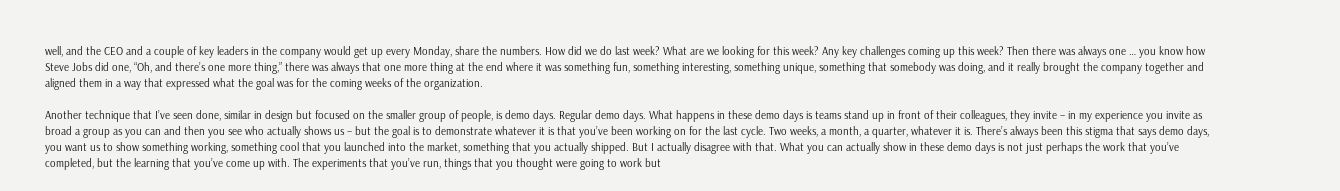well, and the CEO and a couple of key leaders in the company would get up every Monday, share the numbers. How did we do last week? What are we looking for this week? Any key challenges coming up this week? Then there was always one … you know how Steve Jobs did one, “Oh, and there’s one more thing,” there was always that one more thing at the end where it was something fun, something interesting, something unique, something that somebody was doing, and it really brought the company together and aligned them in a way that expressed what the goal was for the coming weeks of the organization.

Another technique that I’ve seen done, similar in design but focused on the smaller group of people, is demo days. Regular demo days. What happens in these demo days is teams stand up in front of their colleagues, they invite – in my experience you invite as broad a group as you can and then you see who actually shows us – but the goal is to demonstrate whatever it is that you’ve been working on for the last cycle. Two weeks, a month, a quarter, whatever it is. There’s always been this stigma that says demo days, you want us to show something working, something cool that you launched into the market, something that you actually shipped. But I actually disagree with that. What you can actually show in these demo days is not just perhaps the work that you’ve completed, but the learning that you’ve come up with. The experiments that you’ve run, things that you thought were going to work but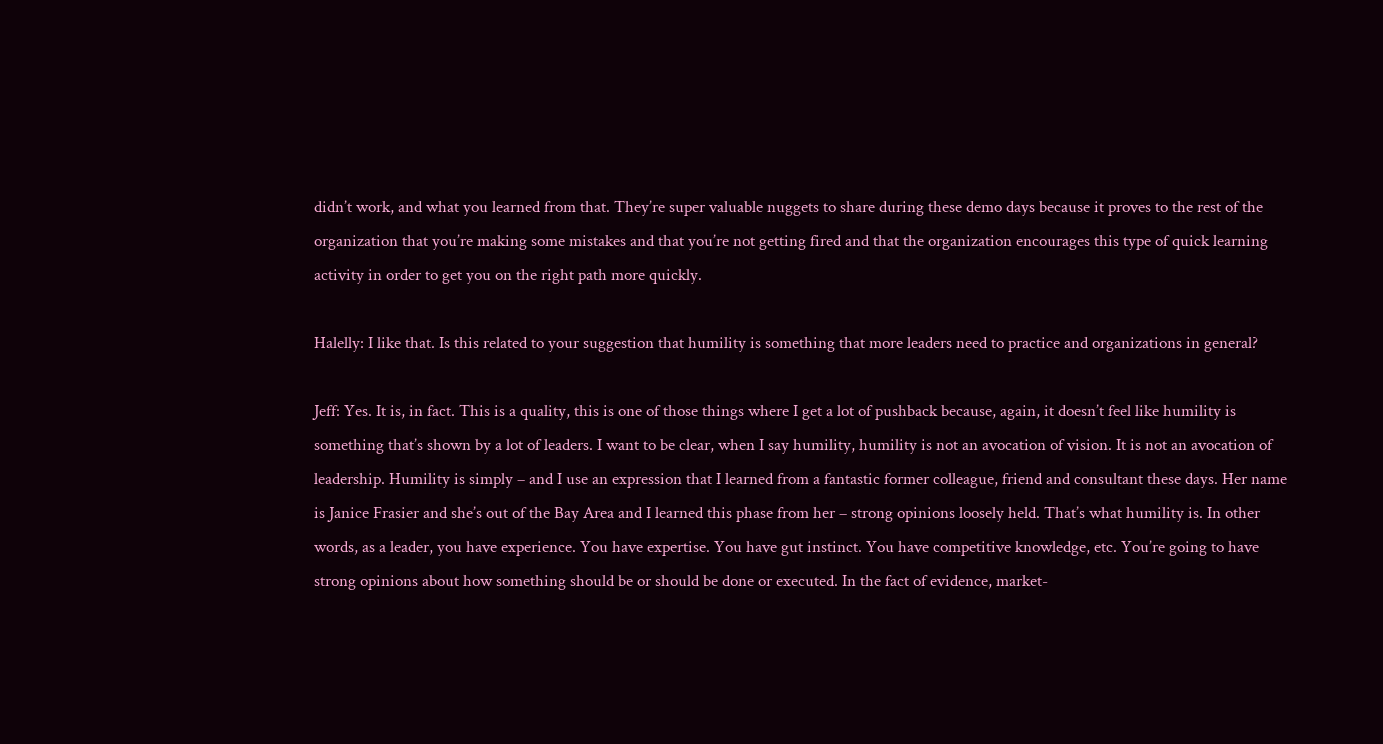didn’t work, and what you learned from that. They’re super valuable nuggets to share during these demo days because it proves to the rest of the organization that you’re making some mistakes and that you’re not getting fired and that the organization encourages this type of quick learning activity in order to get you on the right path more quickly.

Halelly: I like that. Is this related to your suggestion that humility is something that more leaders need to practice and organizations in general?

Jeff: Yes. It is, in fact. This is a quality, this is one of those things where I get a lot of pushback because, again, it doesn’t feel like humility is something that’s shown by a lot of leaders. I want to be clear, when I say humility, humility is not an avocation of vision. It is not an avocation of leadership. Humility is simply – and I use an expression that I learned from a fantastic former colleague, friend and consultant these days. Her name is Janice Frasier and she’s out of the Bay Area and I learned this phase from her – strong opinions loosely held. That’s what humility is. In other words, as a leader, you have experience. You have expertise. You have gut instinct. You have competitive knowledge, etc. You’re going to have strong opinions about how something should be or should be done or executed. In the fact of evidence, market-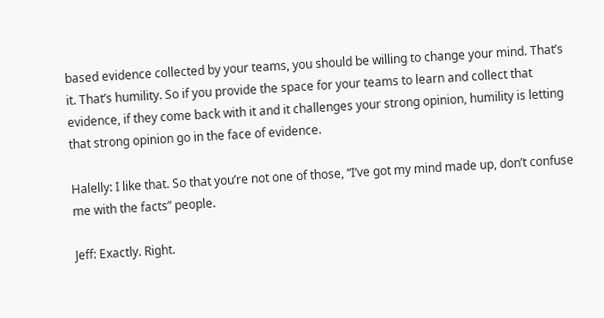based evidence collected by your teams, you should be willing to change your mind. That’s it. That’s humility. So if you provide the space for your teams to learn and collect that evidence, if they come back with it and it challenges your strong opinion, humility is letting that strong opinion go in the face of evidence.

Halelly: I like that. So that you’re not one of those, “I’ve got my mind made up, don’t confuse me with the facts” people.

Jeff: Exactly. Right.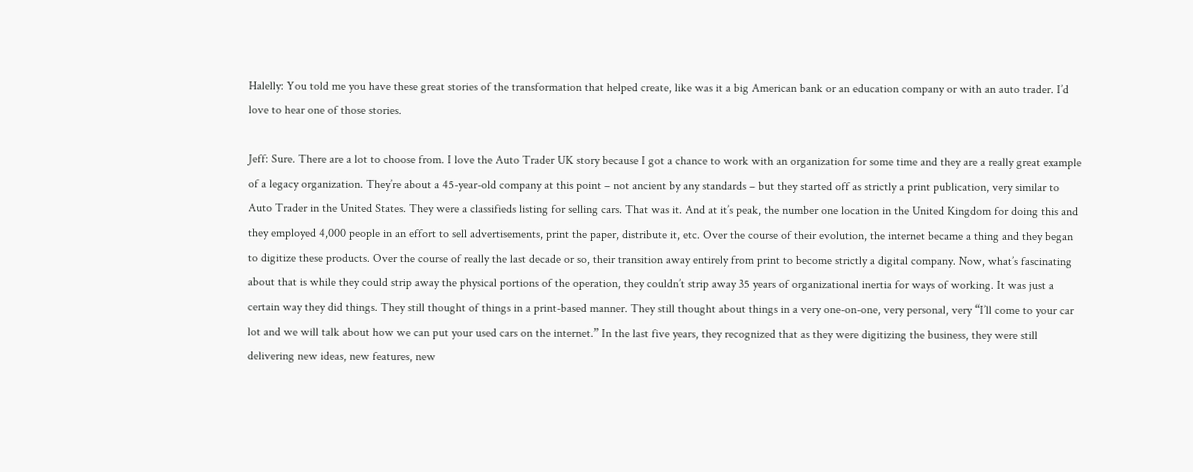Halelly: You told me you have these great stories of the transformation that helped create, like was it a big American bank or an education company or with an auto trader. I’d love to hear one of those stories.

Jeff: Sure. There are a lot to choose from. I love the Auto Trader UK story because I got a chance to work with an organization for some time and they are a really great example of a legacy organization. They’re about a 45-year-old company at this point – not ancient by any standards – but they started off as strictly a print publication, very similar to Auto Trader in the United States. They were a classifieds listing for selling cars. That was it. And at it’s peak, the number one location in the United Kingdom for doing this and they employed 4,000 people in an effort to sell advertisements, print the paper, distribute it, etc. Over the course of their evolution, the internet became a thing and they began to digitize these products. Over the course of really the last decade or so, their transition away entirely from print to become strictly a digital company. Now, what’s fascinating about that is while they could strip away the physical portions of the operation, they couldn’t strip away 35 years of organizational inertia for ways of working. It was just a certain way they did things. They still thought of things in a print-based manner. They still thought about things in a very one-on-one, very personal, very “I’ll come to your car lot and we will talk about how we can put your used cars on the internet.” In the last five years, they recognized that as they were digitizing the business, they were still delivering new ideas, new features, new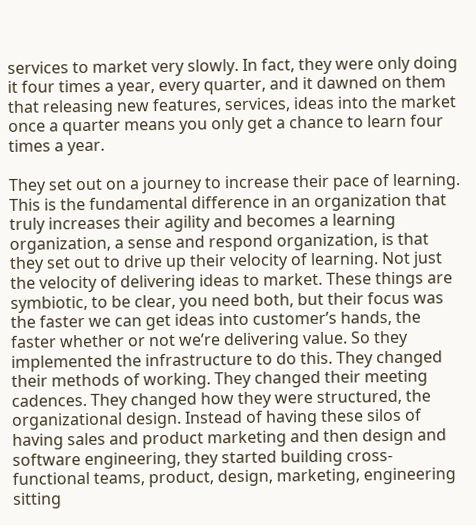services to market very slowly. In fact, they were only doing it four times a year, every quarter, and it dawned on them that releasing new features, services, ideas into the market once a quarter means you only get a chance to learn four times a year.

They set out on a journey to increase their pace of learning. This is the fundamental difference in an organization that truly increases their agility and becomes a learning organization, a sense and respond organization, is that they set out to drive up their velocity of learning. Not just the velocity of delivering ideas to market. These things are symbiotic, to be clear, you need both, but their focus was the faster we can get ideas into customer’s hands, the faster whether or not we’re delivering value. So they implemented the infrastructure to do this. They changed their methods of working. They changed their meeting cadences. They changed how they were structured, the organizational design. Instead of having these silos of having sales and product marketing and then design and software engineering, they started building cross-functional teams, product, design, marketing, engineering sitting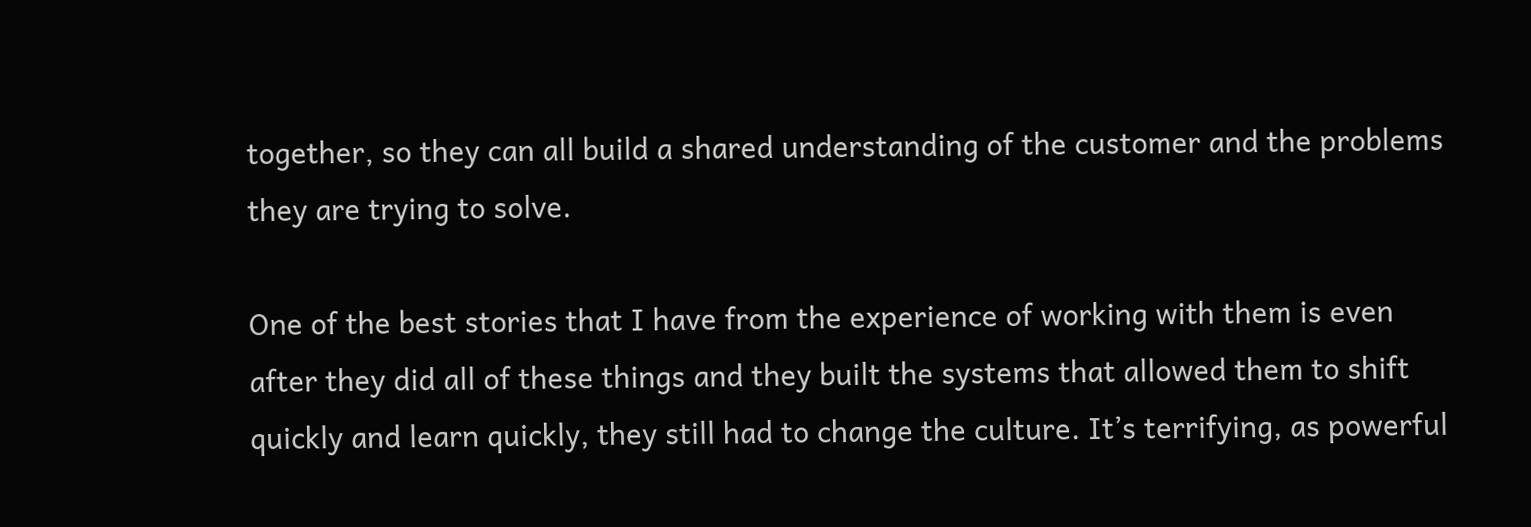together, so they can all build a shared understanding of the customer and the problems they are trying to solve.

One of the best stories that I have from the experience of working with them is even after they did all of these things and they built the systems that allowed them to shift quickly and learn quickly, they still had to change the culture. It’s terrifying, as powerful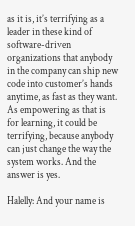as it is, it’s terrifying as a leader in these kind of software-driven organizations that anybody in the company can ship new code into customer’s hands anytime, as fast as they want. As empowering as that is for learning, it could be terrifying, because anybody can just change the way the system works. And the answer is yes.

Halelly: And your name is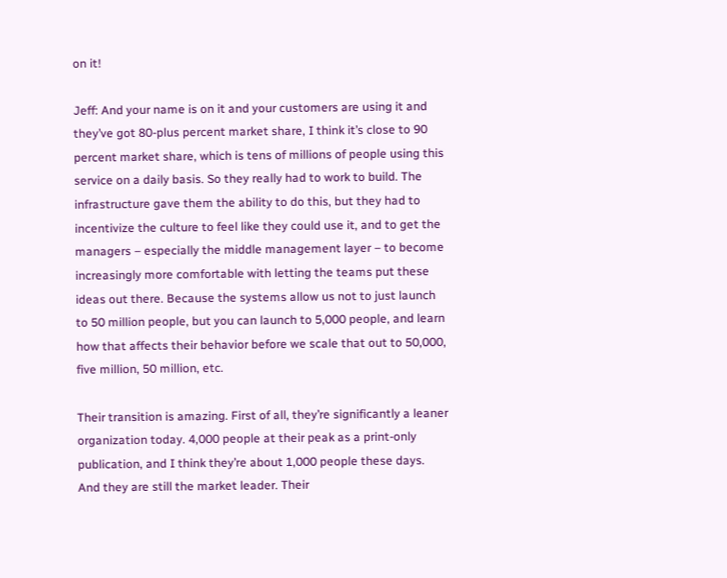on it!

Jeff: And your name is on it and your customers are using it and they’ve got 80-plus percent market share, I think it’s close to 90 percent market share, which is tens of millions of people using this service on a daily basis. So they really had to work to build. The infrastructure gave them the ability to do this, but they had to incentivize the culture to feel like they could use it, and to get the managers – especially the middle management layer – to become increasingly more comfortable with letting the teams put these ideas out there. Because the systems allow us not to just launch to 50 million people, but you can launch to 5,000 people, and learn how that affects their behavior before we scale that out to 50,000, five million, 50 million, etc.

Their transition is amazing. First of all, they’re significantly a leaner organization today. 4,000 people at their peak as a print-only publication, and I think they’re about 1,000 people these days. And they are still the market leader. Their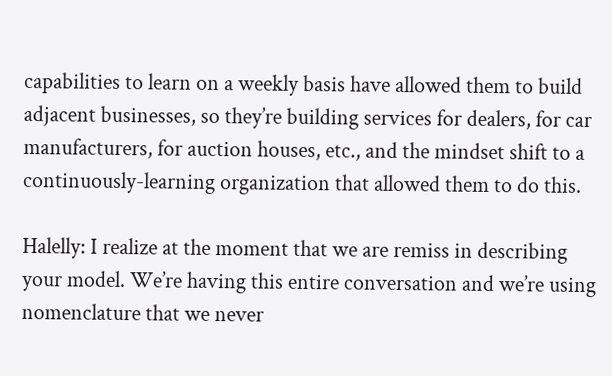capabilities to learn on a weekly basis have allowed them to build adjacent businesses, so they’re building services for dealers, for car manufacturers, for auction houses, etc., and the mindset shift to a continuously-learning organization that allowed them to do this.

Halelly: I realize at the moment that we are remiss in describing your model. We’re having this entire conversation and we’re using nomenclature that we never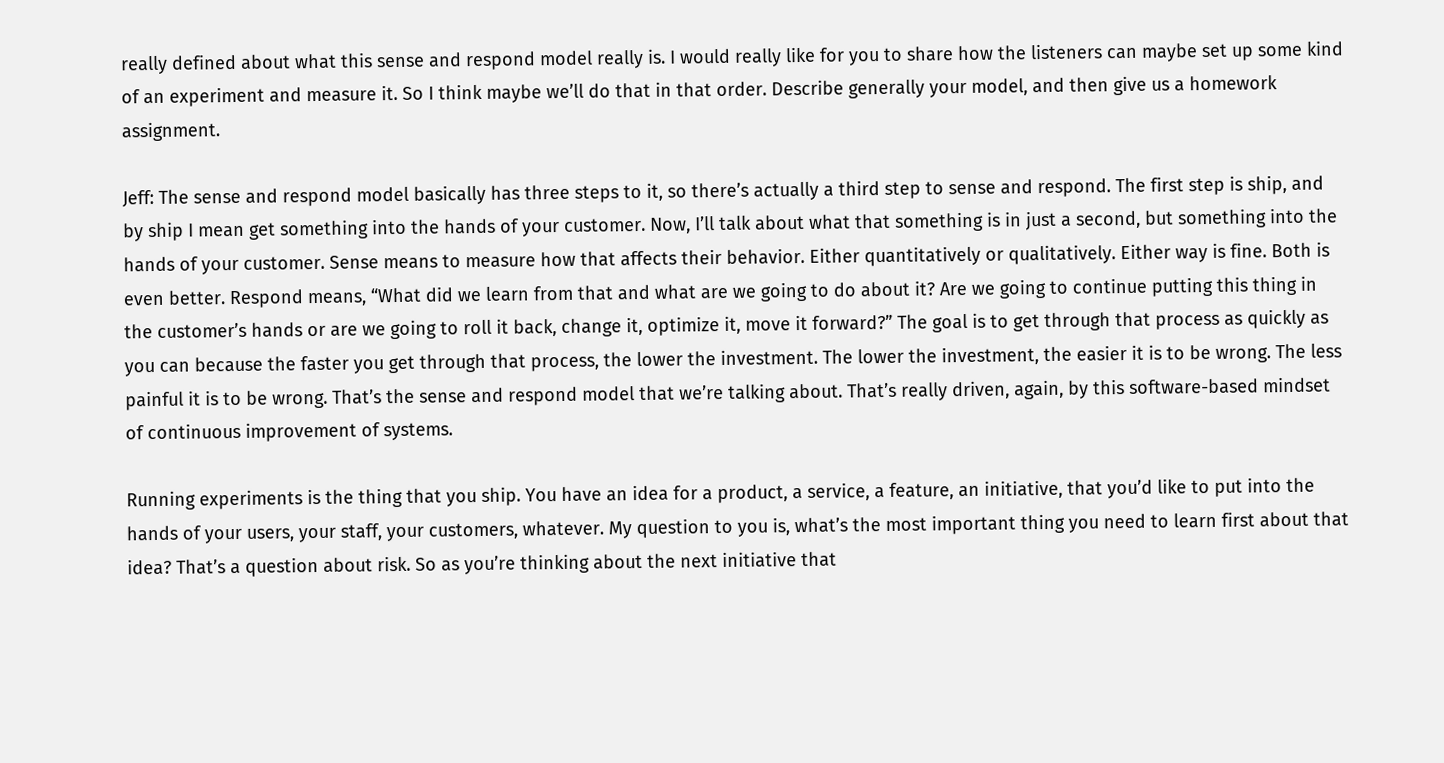really defined about what this sense and respond model really is. I would really like for you to share how the listeners can maybe set up some kind of an experiment and measure it. So I think maybe we’ll do that in that order. Describe generally your model, and then give us a homework assignment.

Jeff: The sense and respond model basically has three steps to it, so there’s actually a third step to sense and respond. The first step is ship, and by ship I mean get something into the hands of your customer. Now, I’ll talk about what that something is in just a second, but something into the hands of your customer. Sense means to measure how that affects their behavior. Either quantitatively or qualitatively. Either way is fine. Both is even better. Respond means, “What did we learn from that and what are we going to do about it? Are we going to continue putting this thing in the customer’s hands or are we going to roll it back, change it, optimize it, move it forward?” The goal is to get through that process as quickly as you can because the faster you get through that process, the lower the investment. The lower the investment, the easier it is to be wrong. The less painful it is to be wrong. That’s the sense and respond model that we’re talking about. That’s really driven, again, by this software-based mindset of continuous improvement of systems.

Running experiments is the thing that you ship. You have an idea for a product, a service, a feature, an initiative, that you’d like to put into the hands of your users, your staff, your customers, whatever. My question to you is, what’s the most important thing you need to learn first about that idea? That’s a question about risk. So as you’re thinking about the next initiative that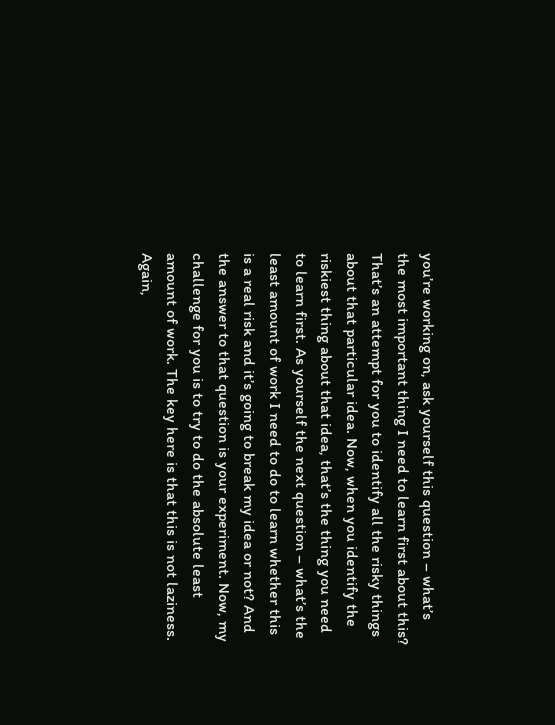you’re working on, ask yourself this question – what’s the most important thing I need to learn first about this? That’s an attempt for you to identify all the risky things about that particular idea. Now, when you identify the riskiest thing about that idea, that’s the thing you need to learn first. As yourself the next question – what’s the least amount of work I need to do to learn whether this is a real risk and it’s going to break my idea or not? And the answer to that question is your experiment. Now, my challenge for you is to try to do the absolute least amount of work. The key here is that this is not laziness. Again,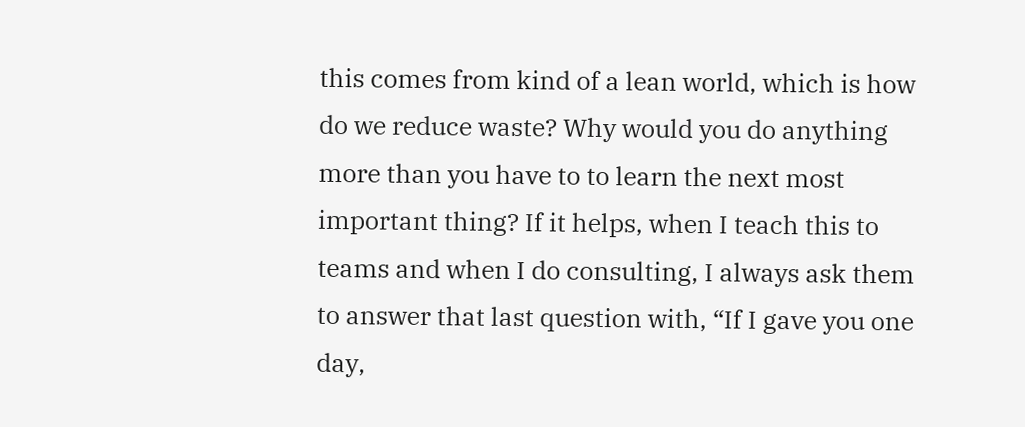this comes from kind of a lean world, which is how do we reduce waste? Why would you do anything more than you have to to learn the next most important thing? If it helps, when I teach this to teams and when I do consulting, I always ask them to answer that last question with, “If I gave you one day,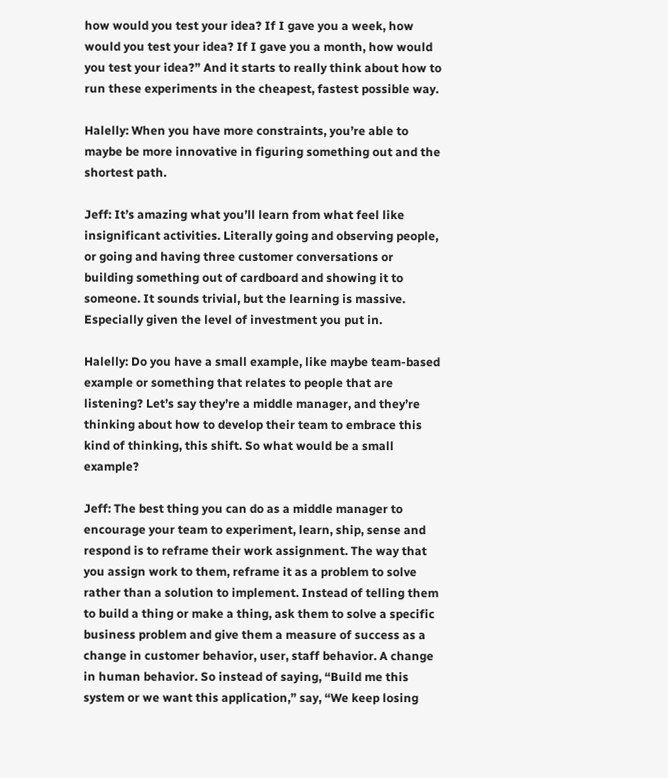how would you test your idea? If I gave you a week, how would you test your idea? If I gave you a month, how would you test your idea?” And it starts to really think about how to run these experiments in the cheapest, fastest possible way.

Halelly: When you have more constraints, you’re able to maybe be more innovative in figuring something out and the shortest path.

Jeff: It’s amazing what you’ll learn from what feel like insignificant activities. Literally going and observing people, or going and having three customer conversations or building something out of cardboard and showing it to someone. It sounds trivial, but the learning is massive. Especially given the level of investment you put in.

Halelly: Do you have a small example, like maybe team-based example or something that relates to people that are listening? Let’s say they’re a middle manager, and they’re thinking about how to develop their team to embrace this kind of thinking, this shift. So what would be a small example?

Jeff: The best thing you can do as a middle manager to encourage your team to experiment, learn, ship, sense and respond is to reframe their work assignment. The way that you assign work to them, reframe it as a problem to solve rather than a solution to implement. Instead of telling them to build a thing or make a thing, ask them to solve a specific business problem and give them a measure of success as a change in customer behavior, user, staff behavior. A change in human behavior. So instead of saying, “Build me this system or we want this application,” say, “We keep losing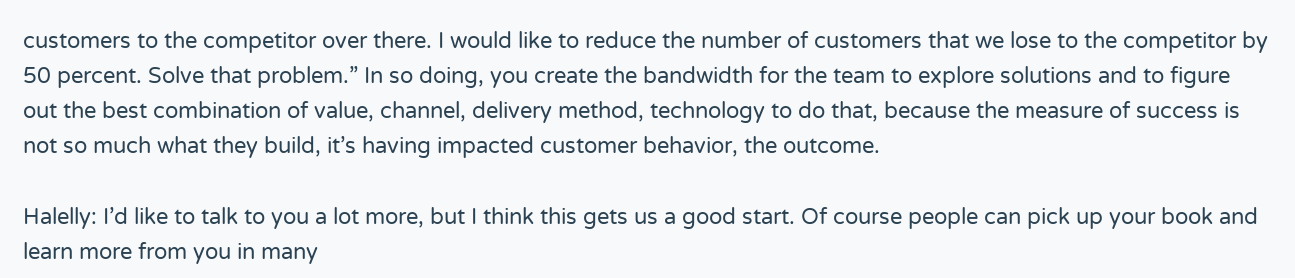customers to the competitor over there. I would like to reduce the number of customers that we lose to the competitor by 50 percent. Solve that problem.” In so doing, you create the bandwidth for the team to explore solutions and to figure out the best combination of value, channel, delivery method, technology to do that, because the measure of success is not so much what they build, it’s having impacted customer behavior, the outcome.

Halelly: I’d like to talk to you a lot more, but I think this gets us a good start. Of course people can pick up your book and learn more from you in many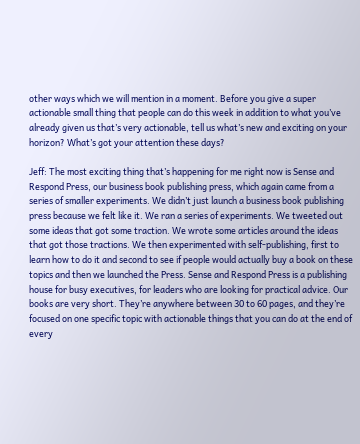other ways which we will mention in a moment. Before you give a super actionable small thing that people can do this week in addition to what you’ve already given us that’s very actionable, tell us what’s new and exciting on your horizon? What’s got your attention these days?

Jeff: The most exciting thing that’s happening for me right now is Sense and Respond Press, our business book publishing press, which again came from a series of smaller experiments. We didn’t just launch a business book publishing press because we felt like it. We ran a series of experiments. We tweeted out some ideas that got some traction. We wrote some articles around the ideas that got those tractions. We then experimented with self-publishing, first to learn how to do it and second to see if people would actually buy a book on these topics and then we launched the Press. Sense and Respond Press is a publishing house for busy executives, for leaders who are looking for practical advice. Our books are very short. They’re anywhere between 30 to 60 pages, and they’re focused on one specific topic with actionable things that you can do at the end of every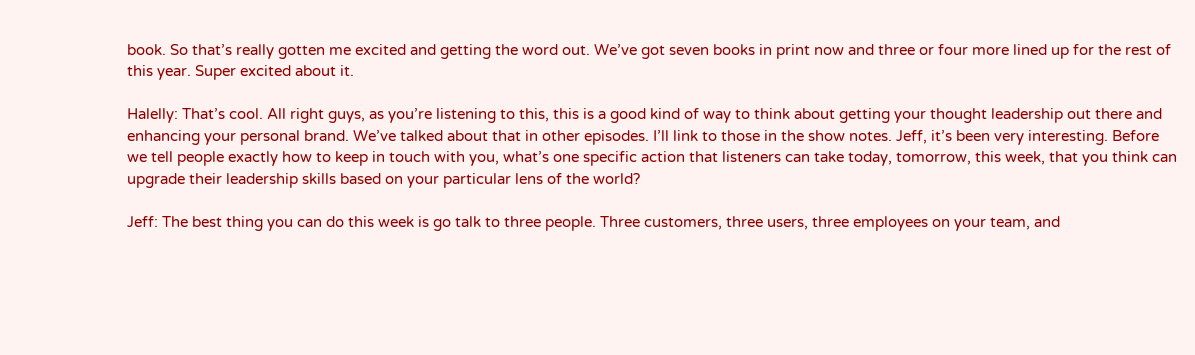book. So that’s really gotten me excited and getting the word out. We’ve got seven books in print now and three or four more lined up for the rest of this year. Super excited about it.

Halelly: That’s cool. All right guys, as you’re listening to this, this is a good kind of way to think about getting your thought leadership out there and enhancing your personal brand. We’ve talked about that in other episodes. I’ll link to those in the show notes. Jeff, it’s been very interesting. Before we tell people exactly how to keep in touch with you, what’s one specific action that listeners can take today, tomorrow, this week, that you think can upgrade their leadership skills based on your particular lens of the world?

Jeff: The best thing you can do this week is go talk to three people. Three customers, three users, three employees on your team, and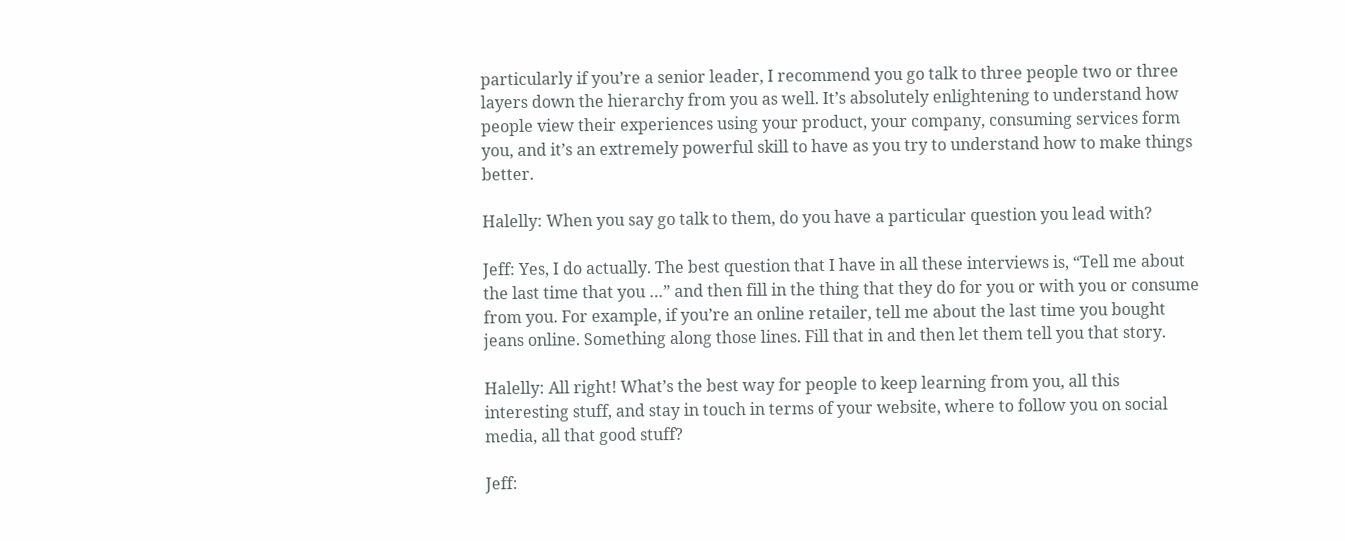particularly if you’re a senior leader, I recommend you go talk to three people two or three layers down the hierarchy from you as well. It’s absolutely enlightening to understand how people view their experiences using your product, your company, consuming services form you, and it’s an extremely powerful skill to have as you try to understand how to make things better.

Halelly: When you say go talk to them, do you have a particular question you lead with?

Jeff: Yes, I do actually. The best question that I have in all these interviews is, “Tell me about the last time that you …” and then fill in the thing that they do for you or with you or consume from you. For example, if you’re an online retailer, tell me about the last time you bought jeans online. Something along those lines. Fill that in and then let them tell you that story.

Halelly: All right! What’s the best way for people to keep learning from you, all this interesting stuff, and stay in touch in terms of your website, where to follow you on social media, all that good stuff?

Jeff: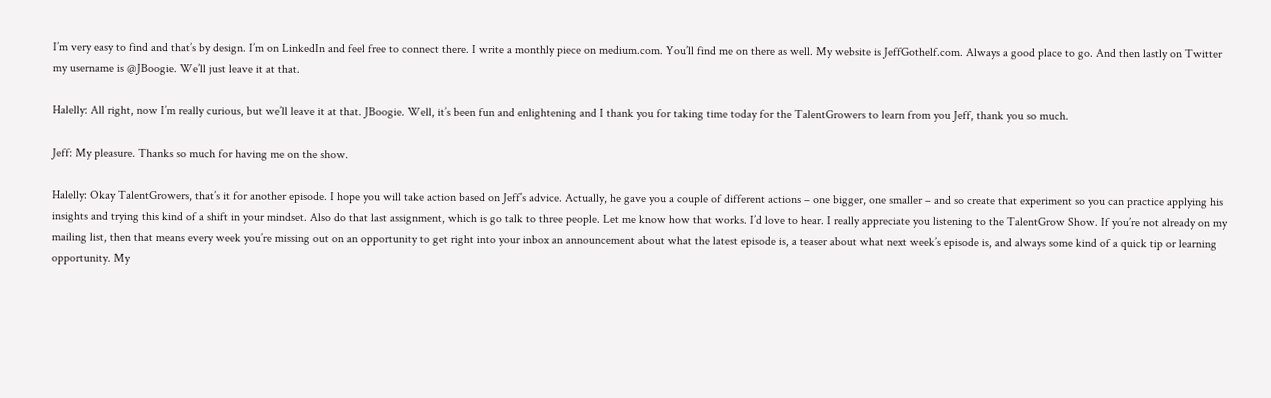I’m very easy to find and that’s by design. I’m on LinkedIn and feel free to connect there. I write a monthly piece on medium.com. You’ll find me on there as well. My website is JeffGothelf.com. Always a good place to go. And then lastly on Twitter my username is @JBoogie. We’ll just leave it at that.

Halelly: All right, now I’m really curious, but we’ll leave it at that. JBoogie. Well, it’s been fun and enlightening and I thank you for taking time today for the TalentGrowers to learn from you Jeff, thank you so much.

Jeff: My pleasure. Thanks so much for having me on the show.

Halelly: Okay TalentGrowers, that’s it for another episode. I hope you will take action based on Jeff’s advice. Actually, he gave you a couple of different actions – one bigger, one smaller – and so create that experiment so you can practice applying his insights and trying this kind of a shift in your mindset. Also do that last assignment, which is go talk to three people. Let me know how that works. I’d love to hear. I really appreciate you listening to the TalentGrow Show. If you’re not already on my mailing list, then that means every week you’re missing out on an opportunity to get right into your inbox an announcement about what the latest episode is, a teaser about what next week’s episode is, and always some kind of a quick tip or learning opportunity. My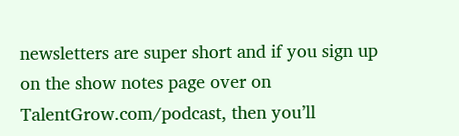newsletters are super short and if you sign up on the show notes page over on TalentGrow.com/podcast, then you’ll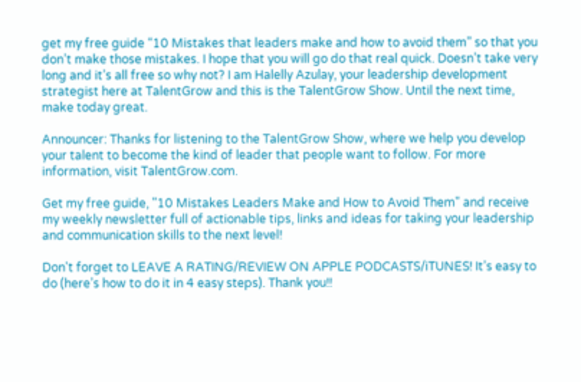get my free guide “10 Mistakes that leaders make and how to avoid them” so that you don’t make those mistakes. I hope that you will go do that real quick. Doesn’t take very long and it’s all free so why not? I am Halelly Azulay, your leadership development strategist here at TalentGrow and this is the TalentGrow Show. Until the next time, make today great.

Announcer: Thanks for listening to the TalentGrow Show, where we help you develop your talent to become the kind of leader that people want to follow. For more information, visit TalentGrow.com.

Get my free guide, "10 Mistakes Leaders Make and How to Avoid Them" and receive my weekly newsletter full of actionable tips, links and ideas for taking your leadership and communication skills to the next level!

Don't forget to LEAVE A RATING/REVIEW ON APPLE PODCASTS/iTUNES! It’s easy to do (here’s how to do it in 4 easy steps). Thank you!!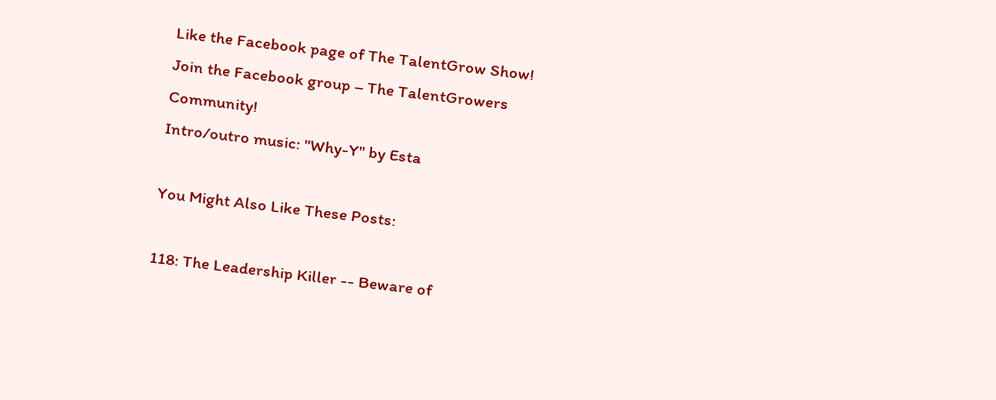Like the Facebook page of The TalentGrow Show!
Join the Facebook group – The TalentGrowers Community!
Intro/outro music: "Why-Y" by Esta

You Might Also Like These Posts:

118: The Leadership Killer -- Beware of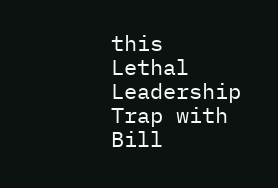this Lethal Leadership Trap with Bill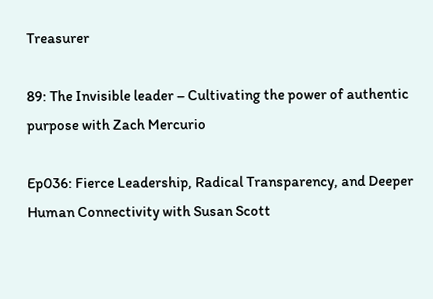Treasurer

89: The Invisible leader – Cultivating the power of authentic purpose with Zach Mercurio

Ep036: Fierce Leadership, Radical Transparency, and Deeper Human Connectivity with Susan Scott